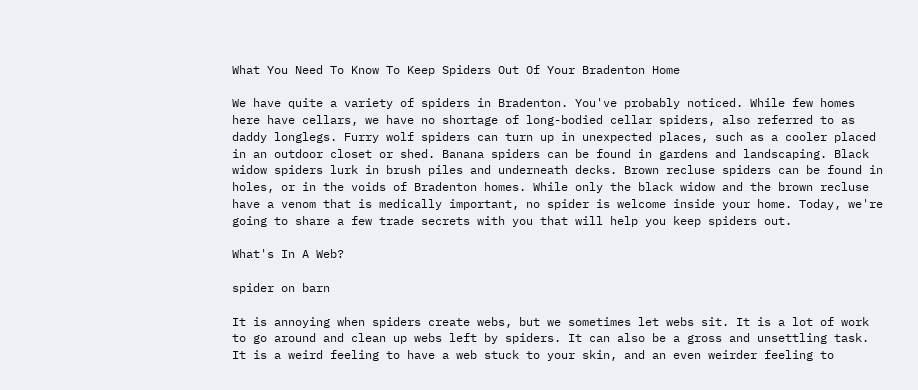What You Need To Know To Keep Spiders Out Of Your Bradenton Home

We have quite a variety of spiders in Bradenton. You've probably noticed. While few homes here have cellars, we have no shortage of long-bodied cellar spiders, also referred to as daddy longlegs. Furry wolf spiders can turn up in unexpected places, such as a cooler placed in an outdoor closet or shed. Banana spiders can be found in gardens and landscaping. Black widow spiders lurk in brush piles and underneath decks. Brown recluse spiders can be found in holes, or in the voids of Bradenton homes. While only the black widow and the brown recluse have a venom that is medically important, no spider is welcome inside your home. Today, we're going to share a few trade secrets with you that will help you keep spiders out.

What's In A Web?

spider on barn

It is annoying when spiders create webs, but we sometimes let webs sit. It is a lot of work to go around and clean up webs left by spiders. It can also be a gross and unsettling task. It is a weird feeling to have a web stuck to your skin, and an even weirder feeling to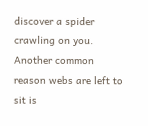discover a spider crawling on you. Another common reason webs are left to sit is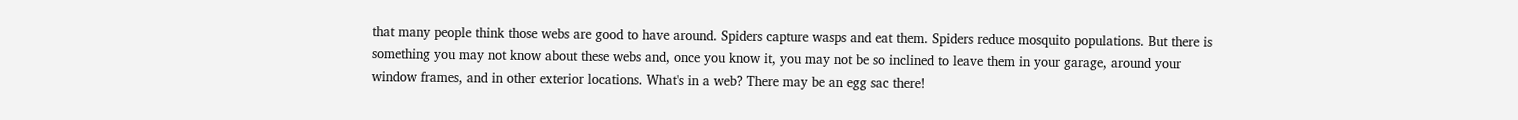that many people think those webs are good to have around. Spiders capture wasps and eat them. Spiders reduce mosquito populations. But there is something you may not know about these webs and, once you know it, you may not be so inclined to leave them in your garage, around your window frames, and in other exterior locations. What's in a web? There may be an egg sac there!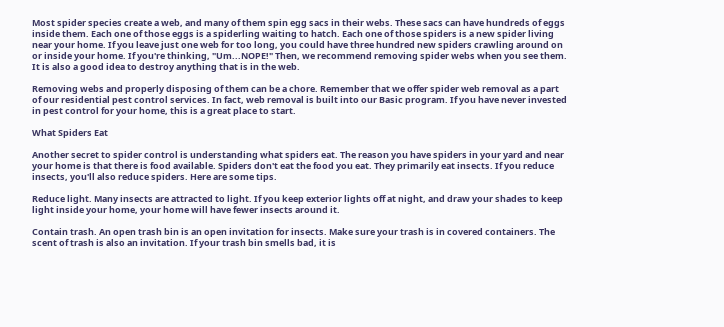Most spider species create a web, and many of them spin egg sacs in their webs. These sacs can have hundreds of eggs inside them. Each one of those eggs is a spiderling waiting to hatch. Each one of those spiders is a new spider living near your home. If you leave just one web for too long, you could have three hundred new spiders crawling around on or inside your home. If you're thinking, "Um...NOPE!" Then, we recommend removing spider webs when you see them. It is also a good idea to destroy anything that is in the web.

Removing webs and properly disposing of them can be a chore. Remember that we offer spider web removal as a part of our residential pest control services. In fact, web removal is built into our Basic program. If you have never invested in pest control for your home, this is a great place to start.

What Spiders Eat

Another secret to spider control is understanding what spiders eat. The reason you have spiders in your yard and near your home is that there is food available. Spiders don't eat the food you eat. They primarily eat insects. If you reduce insects, you'll also reduce spiders. Here are some tips.

Reduce light. Many insects are attracted to light. If you keep exterior lights off at night, and draw your shades to keep light inside your home, your home will have fewer insects around it.

Contain trash. An open trash bin is an open invitation for insects. Make sure your trash is in covered containers. The scent of trash is also an invitation. If your trash bin smells bad, it is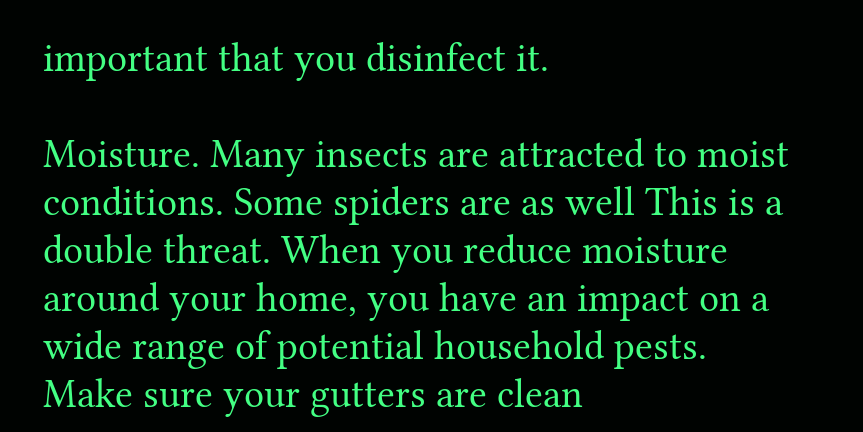important that you disinfect it.

Moisture. Many insects are attracted to moist conditions. Some spiders are as well This is a double threat. When you reduce moisture around your home, you have an impact on a wide range of potential household pests. Make sure your gutters are clean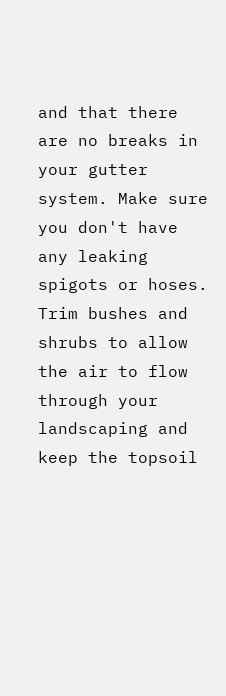and that there are no breaks in your gutter system. Make sure you don't have any leaking spigots or hoses. Trim bushes and shrubs to allow the air to flow through your landscaping and keep the topsoil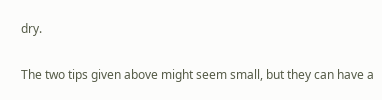dry.

The two tips given above might seem small, but they can have a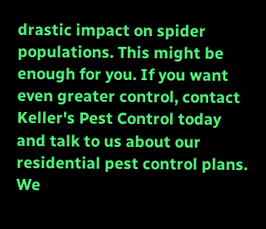drastic impact on spider populations. This might be enough for you. If you want even greater control, contact Keller's Pest Control today and talk to us about our residential pest control plans. We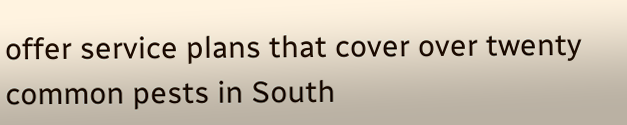offer service plans that cover over twenty common pests in South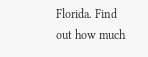Florida. Find out how much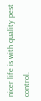nicer life is with quality pest control.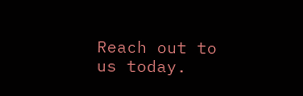Reach out to us today.